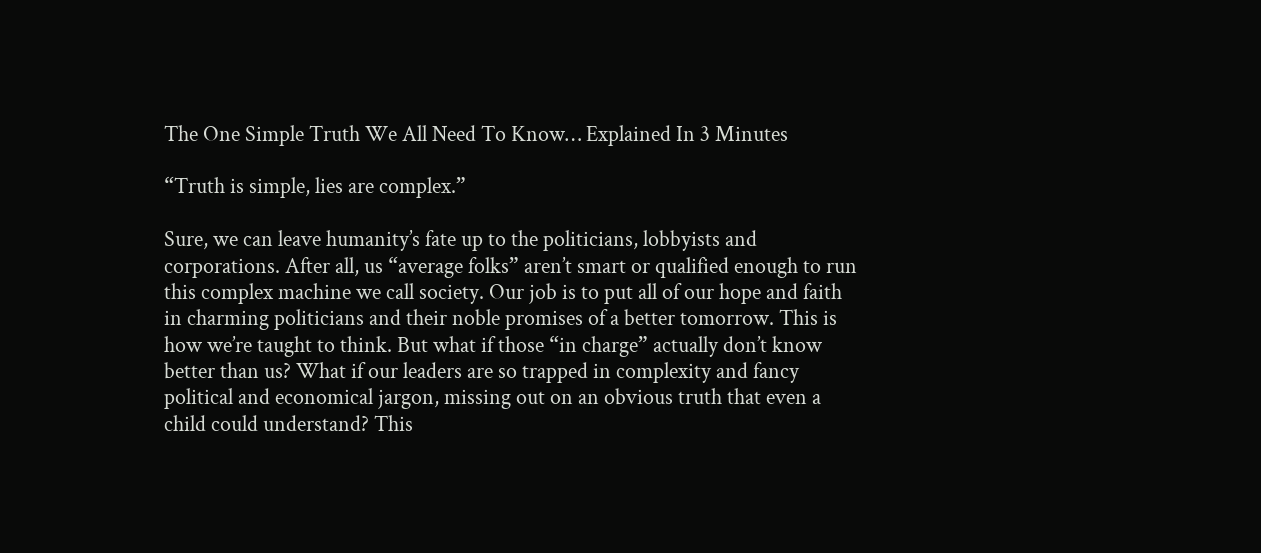The One Simple Truth We All Need To Know… Explained In 3 Minutes

“Truth is simple, lies are complex.”

Sure, we can leave humanity’s fate up to the politicians, lobbyists and corporations. After all, us “average folks” aren’t smart or qualified enough to run this complex machine we call society. Our job is to put all of our hope and faith in charming politicians and their noble promises of a better tomorrow. This is how we’re taught to think. But what if those “in charge” actually don’t know better than us? What if our leaders are so trapped in complexity and fancy political and economical jargon, missing out on an obvious truth that even a child could understand? This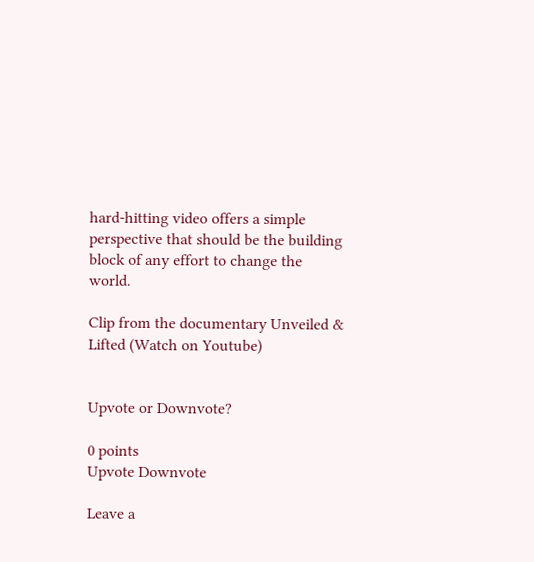hard-hitting video offers a simple perspective that should be the building block of any effort to change the world.

Clip from the documentary Unveiled & Lifted (Watch on Youtube)


Upvote or Downvote?

0 points
Upvote Downvote

Leave a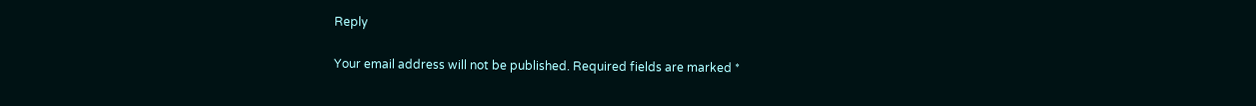Reply

Your email address will not be published. Required fields are marked *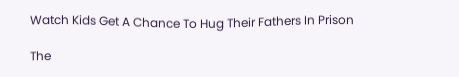Watch Kids Get A Chance To Hug Their Fathers In Prison

The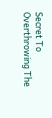Secret To Overthrowing The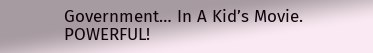Government… In A Kid’s Movie. POWERFUL!